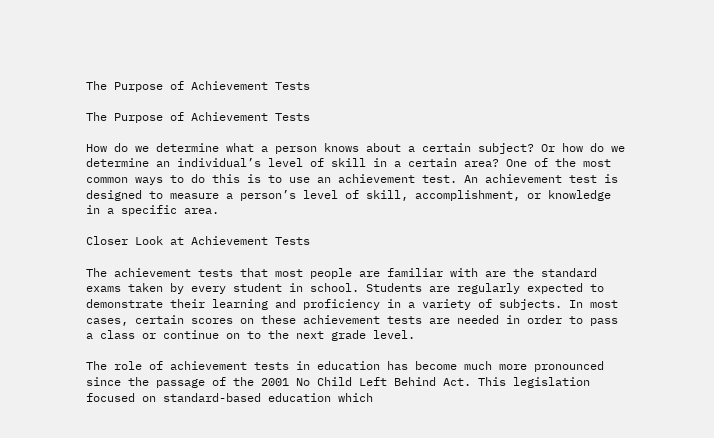The Purpose of Achievement Tests

The Purpose of Achievement Tests

How do we determine what a person knows about a certain subject? Or how do we determine an individual’s level of skill in a certain area? One of the most common ways to do this is to use an achievement test. An achievement test is designed to measure a person’s level of skill, accomplishment, or knowledge in a specific area.

Closer Look at Achievement Tests

The achievement tests that most people are familiar with are the standard exams taken by every student in school. Students are regularly expected to demonstrate their learning and proficiency in a variety of subjects. In most cases, certain scores on these achievement tests are needed in order to pass a class or continue on to the next grade level.

The role of achievement tests in education has become much more pronounced since the passage of the 2001 No Child Left Behind Act. This legislation focused on standard-based education which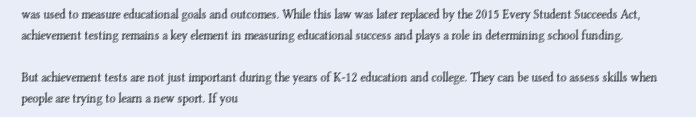was used to measure educational goals and outcomes. While this law was later replaced by the 2015 Every Student Succeeds Act, achievement testing remains a key element in measuring educational success and plays a role in determining school funding.

But achievement tests are not just important during the years of K-12 education and college. They can be used to assess skills when people are trying to learn a new sport. If you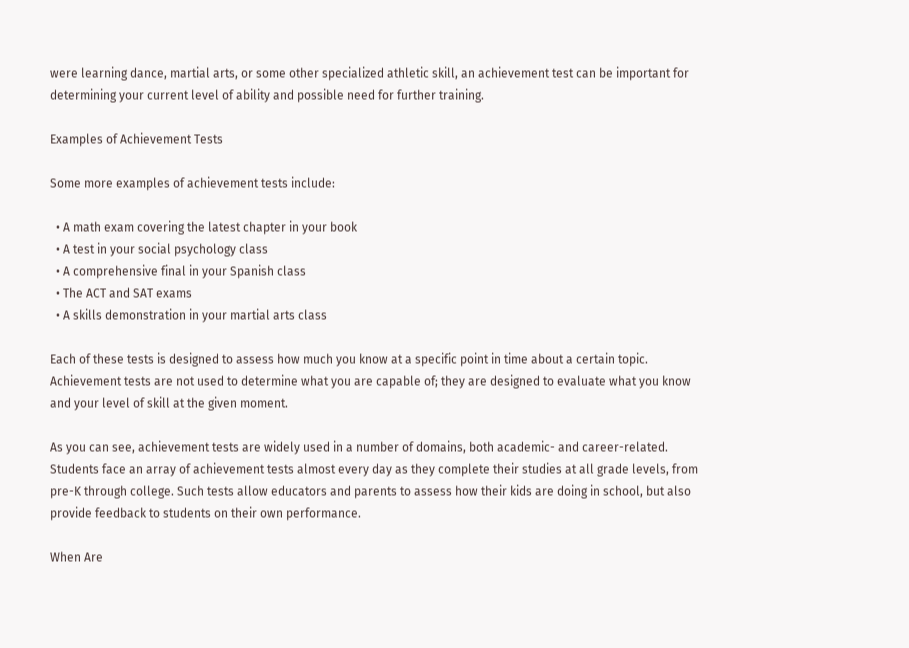were learning dance, martial arts, or some other specialized athletic skill, an achievement test can be important for determining your current level of ability and possible need for further training.

Examples of Achievement Tests

Some more examples of achievement tests include:

  • A math exam covering the latest chapter in your book
  • A test in your social psychology class
  • A comprehensive final in your Spanish class
  • The ACT and SAT exams
  • A skills demonstration in your martial arts class

Each of these tests is designed to assess how much you know at a specific point in time about a certain topic. Achievement tests are not used to determine what you are capable of; they are designed to evaluate what you know and your level of skill at the given moment.

As you can see, achievement tests are widely used in a number of domains, both academic- and career-related. Students face an array of achievement tests almost every day as they complete their studies at all grade levels, from pre-K through college. Such tests allow educators and parents to assess how their kids are doing in school, but also provide feedback to students on their own performance.

When Are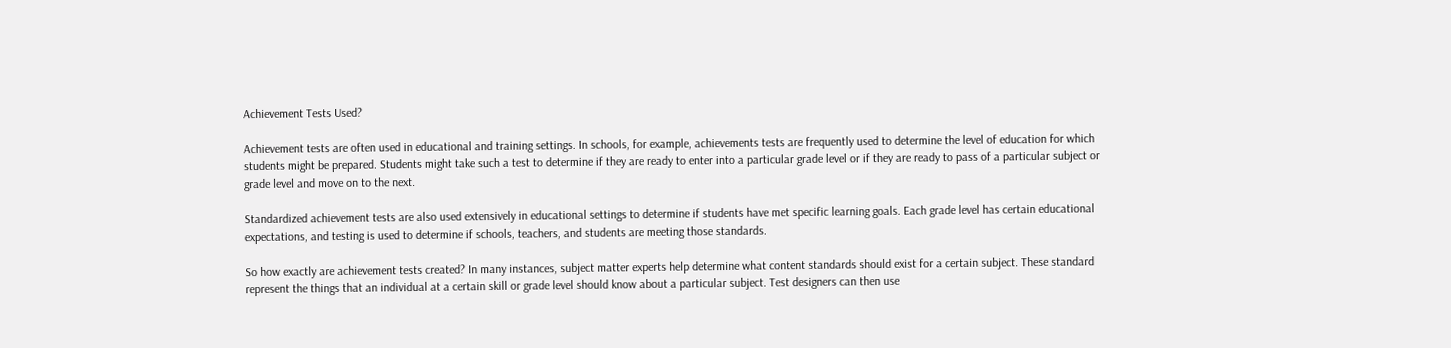Achievement Tests Used?

Achievement tests are often used in educational and training settings. In schools, for example, achievements tests are frequently used to determine the level of education for which students might be prepared. Students might take such a test to determine if they are ready to enter into a particular grade level or if they are ready to pass of a particular subject or grade level and move on to the next.

Standardized achievement tests are also used extensively in educational settings to determine if students have met specific learning goals. Each grade level has certain educational expectations, and testing is used to determine if schools, teachers, and students are meeting those standards.

So how exactly are achievement tests created? In many instances, subject matter experts help determine what content standards should exist for a certain subject. These standard represent the things that an individual at a certain skill or grade level should know about a particular subject. Test designers can then use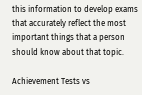this information to develop exams that accurately reflect the most important things that a person should know about that topic.

Achievement Tests vs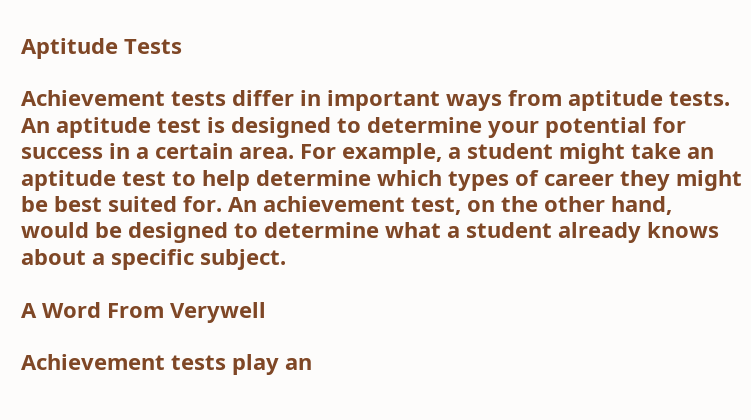Aptitude Tests

Achievement tests differ in important ways from aptitude tests. An aptitude test is designed to determine your potential for success in a certain area. For example, a student might take an aptitude test to help determine which types of career they might be best suited for. An achievement test, on the other hand, would be designed to determine what a student already knows about a specific subject.

A Word From Verywell

Achievement tests play an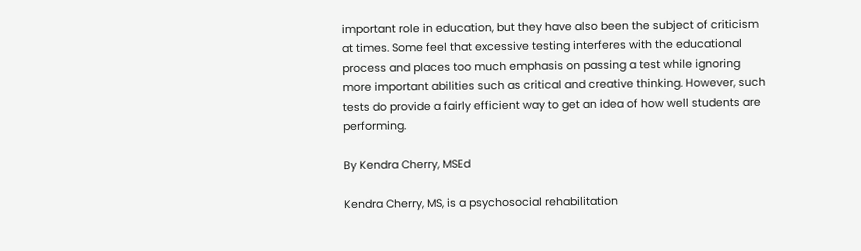important role in education, but they have also been the subject of criticism at times. Some feel that excessive testing interferes with the educational process and places too much emphasis on passing a test while ignoring more important abilities such as critical and creative thinking. However, such tests do provide a fairly efficient way to get an idea of how well students are performing.

By Kendra Cherry, MSEd

Kendra Cherry, MS, is a psychosocial rehabilitation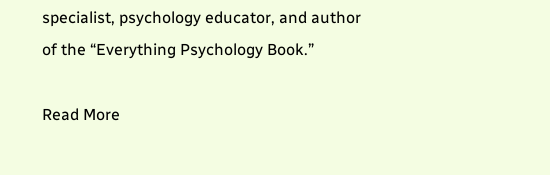specialist, psychology educator, and author of the “Everything Psychology Book.”

Read More